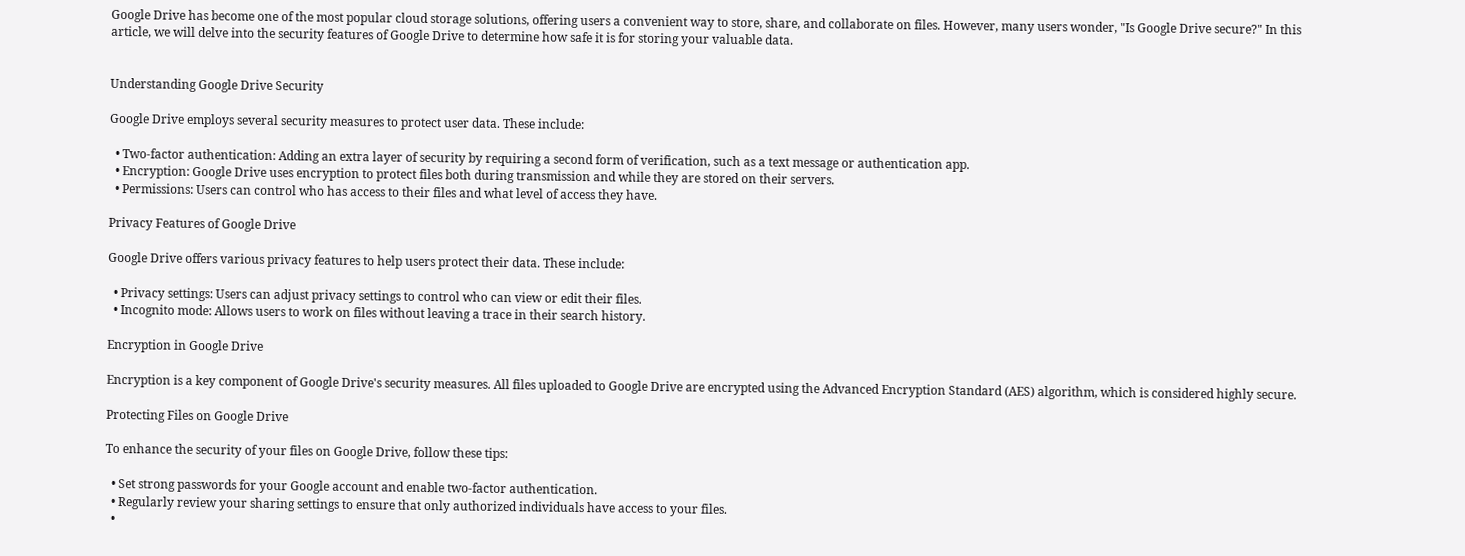Google Drive has become one of the most popular cloud storage solutions, offering users a convenient way to store, share, and collaborate on files. However, many users wonder, "Is Google Drive secure?" In this article, we will delve into the security features of Google Drive to determine how safe it is for storing your valuable data.


Understanding Google Drive Security

Google Drive employs several security measures to protect user data. These include:

  • Two-factor authentication: Adding an extra layer of security by requiring a second form of verification, such as a text message or authentication app.
  • Encryption: Google Drive uses encryption to protect files both during transmission and while they are stored on their servers.
  • Permissions: Users can control who has access to their files and what level of access they have.

Privacy Features of Google Drive

Google Drive offers various privacy features to help users protect their data. These include:

  • Privacy settings: Users can adjust privacy settings to control who can view or edit their files.
  • Incognito mode: Allows users to work on files without leaving a trace in their search history.

Encryption in Google Drive

Encryption is a key component of Google Drive's security measures. All files uploaded to Google Drive are encrypted using the Advanced Encryption Standard (AES) algorithm, which is considered highly secure.

Protecting Files on Google Drive

To enhance the security of your files on Google Drive, follow these tips:

  • Set strong passwords for your Google account and enable two-factor authentication.
  • Regularly review your sharing settings to ensure that only authorized individuals have access to your files.
  •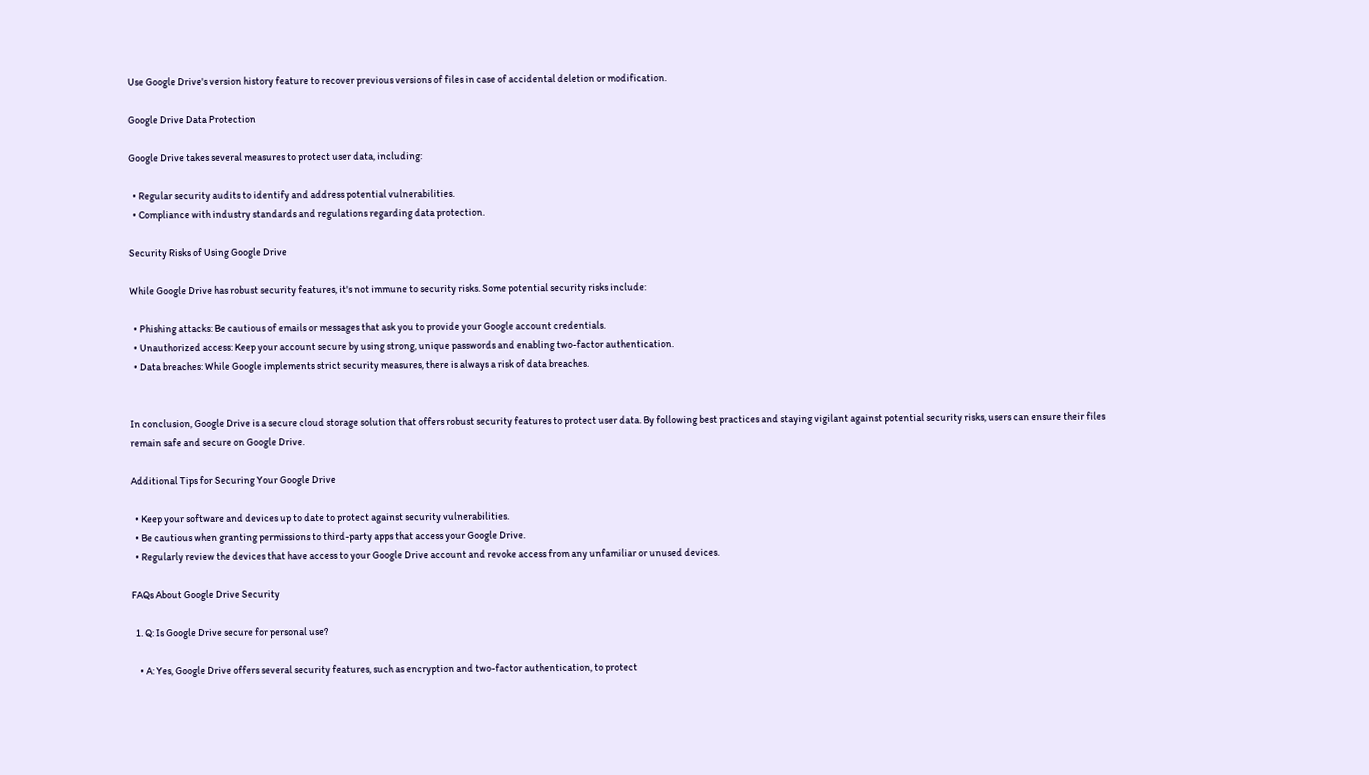Use Google Drive's version history feature to recover previous versions of files in case of accidental deletion or modification.

Google Drive Data Protection

Google Drive takes several measures to protect user data, including:

  • Regular security audits to identify and address potential vulnerabilities.
  • Compliance with industry standards and regulations regarding data protection.

Security Risks of Using Google Drive

While Google Drive has robust security features, it's not immune to security risks. Some potential security risks include:

  • Phishing attacks: Be cautious of emails or messages that ask you to provide your Google account credentials.
  • Unauthorized access: Keep your account secure by using strong, unique passwords and enabling two-factor authentication.
  • Data breaches: While Google implements strict security measures, there is always a risk of data breaches.


In conclusion, Google Drive is a secure cloud storage solution that offers robust security features to protect user data. By following best practices and staying vigilant against potential security risks, users can ensure their files remain safe and secure on Google Drive.

Additional Tips for Securing Your Google Drive

  • Keep your software and devices up to date to protect against security vulnerabilities.
  • Be cautious when granting permissions to third-party apps that access your Google Drive.
  • Regularly review the devices that have access to your Google Drive account and revoke access from any unfamiliar or unused devices.

FAQs About Google Drive Security

  1. Q: Is Google Drive secure for personal use?

    • A: Yes, Google Drive offers several security features, such as encryption and two-factor authentication, to protect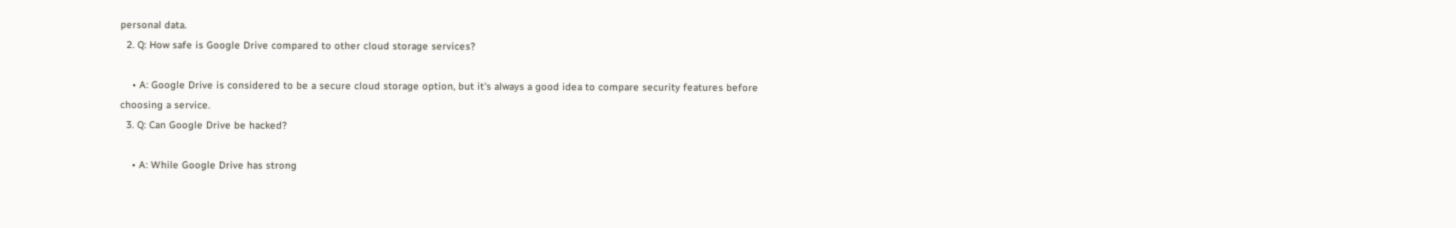personal data.
  2. Q: How safe is Google Drive compared to other cloud storage services?

    • A: Google Drive is considered to be a secure cloud storage option, but it's always a good idea to compare security features before choosing a service.
  3. Q: Can Google Drive be hacked?

    • A: While Google Drive has strong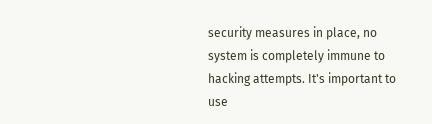security measures in place, no system is completely immune to hacking attempts. It's important to use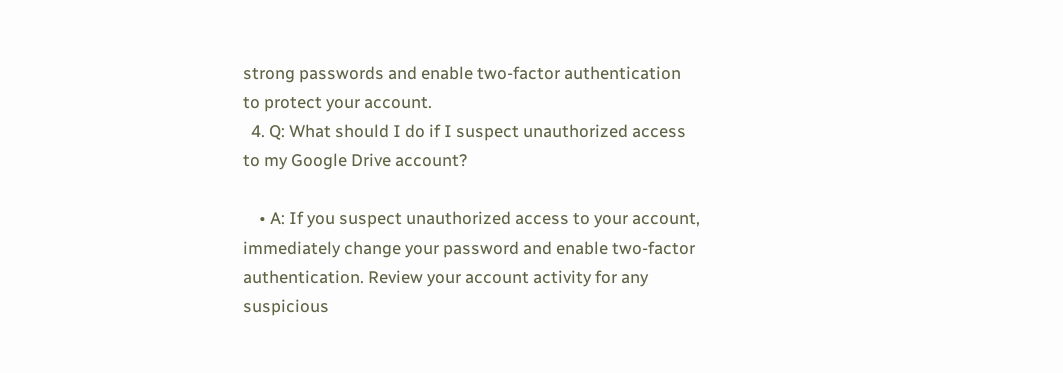strong passwords and enable two-factor authentication to protect your account.
  4. Q: What should I do if I suspect unauthorized access to my Google Drive account?

    • A: If you suspect unauthorized access to your account, immediately change your password and enable two-factor authentication. Review your account activity for any suspicious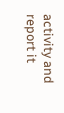activity and report it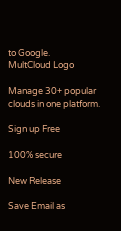to Google.
MultCloud Logo

Manage 30+ popular clouds in one platform.

Sign up Free

100% secure

New Release

Save Email as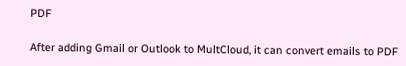PDF

After adding Gmail or Outlook to MultCloud, it can convert emails to PDF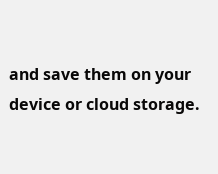and save them on your device or cloud storage.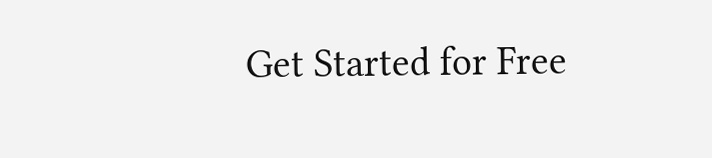Get Started for Free